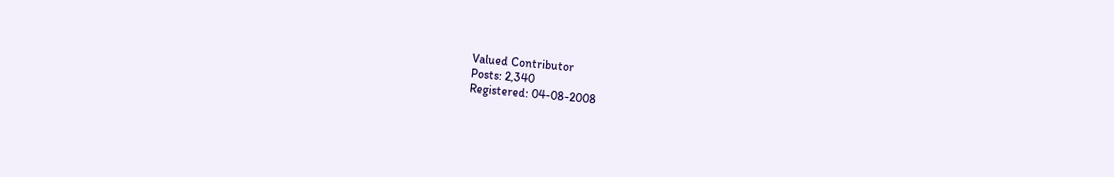Valued Contributor
Posts: 2,340
Registered: 04-08-2008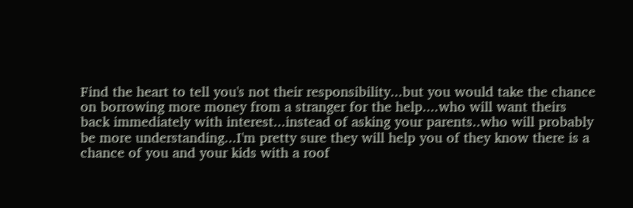Find the heart to tell you's not their responsibility...but you would take the chance on borrowing more money from a stranger for the help....who will want theirs back immediately with interest...instead of asking your parents..who will probably be more understanding...I'm pretty sure they will help you of they know there is a chance of you and your kids with a roof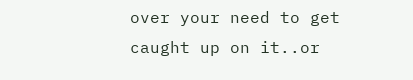over your need to get caught up on it..or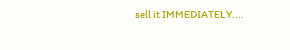sell it IMMEDIATELY....